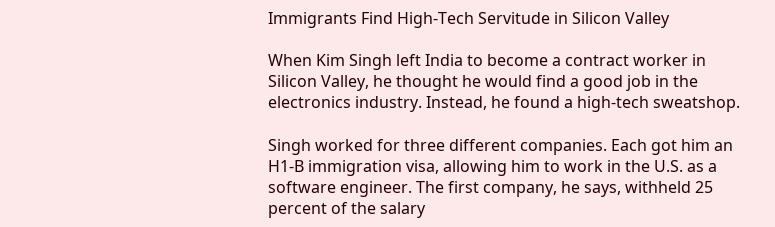Immigrants Find High-Tech Servitude in Silicon Valley

When Kim Singh left India to become a contract worker in Silicon Valley, he thought he would find a good job in the electronics industry. Instead, he found a high-tech sweatshop.

Singh worked for three different companies. Each got him an H1-B immigration visa, allowing him to work in the U.S. as a software engineer. The first company, he says, withheld 25 percent of the salary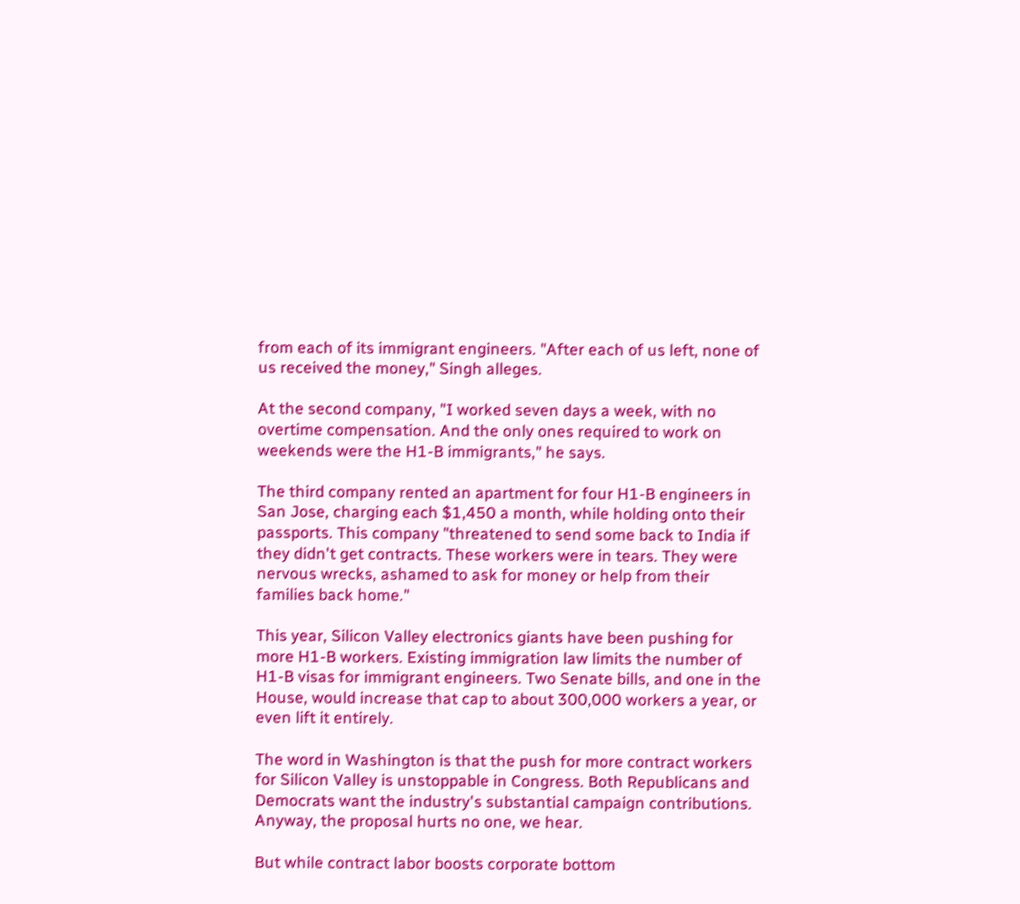from each of its immigrant engineers. "After each of us left, none of us received the money," Singh alleges.

At the second company, "I worked seven days a week, with no overtime compensation. And the only ones required to work on weekends were the H1-B immigrants," he says.

The third company rented an apartment for four H1-B engineers in San Jose, charging each $1,450 a month, while holding onto their passports. This company "threatened to send some back to India if they didn't get contracts. These workers were in tears. They were nervous wrecks, ashamed to ask for money or help from their families back home."

This year, Silicon Valley electronics giants have been pushing for more H1-B workers. Existing immigration law limits the number of H1-B visas for immigrant engineers. Two Senate bills, and one in the House, would increase that cap to about 300,000 workers a year, or even lift it entirely.

The word in Washington is that the push for more contract workers for Silicon Valley is unstoppable in Congress. Both Republicans and Democrats want the industry's substantial campaign contributions. Anyway, the proposal hurts no one, we hear.

But while contract labor boosts corporate bottom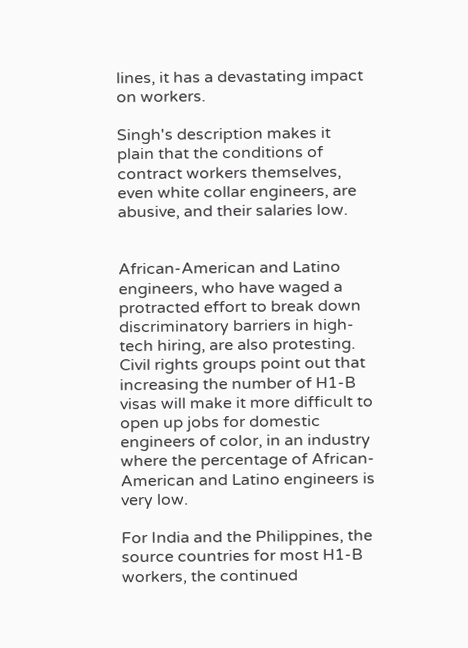lines, it has a devastating impact on workers.

Singh's description makes it plain that the conditions of contract workers themselves, even white collar engineers, are abusive, and their salaries low.


African-American and Latino engineers, who have waged a protracted effort to break down discriminatory barriers in high-tech hiring, are also protesting. Civil rights groups point out that increasing the number of H1-B visas will make it more difficult to open up jobs for domestic engineers of color, in an industry where the percentage of African-American and Latino engineers is very low.

For India and the Philippines, the source countries for most H1-B workers, the continued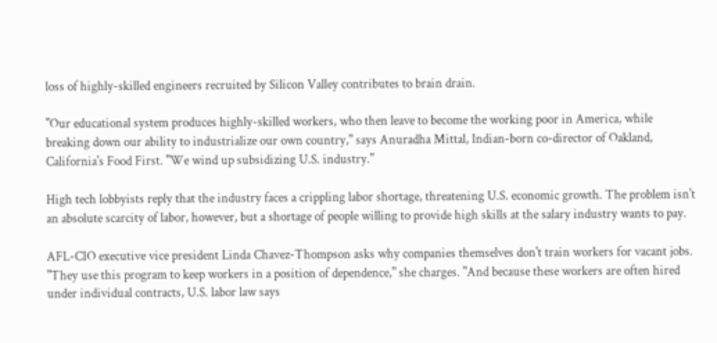loss of highly-skilled engineers recruited by Silicon Valley contributes to brain drain.

"Our educational system produces highly-skilled workers, who then leave to become the working poor in America, while breaking down our ability to industrialize our own country," says Anuradha Mittal, Indian-born co-director of Oakland, California's Food First. "We wind up subsidizing U.S. industry."

High tech lobbyists reply that the industry faces a crippling labor shortage, threatening U.S. economic growth. The problem isn't an absolute scarcity of labor, however, but a shortage of people willing to provide high skills at the salary industry wants to pay.

AFL-CIO executive vice president Linda Chavez-Thompson asks why companies themselves don't train workers for vacant jobs. "They use this program to keep workers in a position of dependence," she charges. "And because these workers are often hired under individual contracts, U.S. labor law says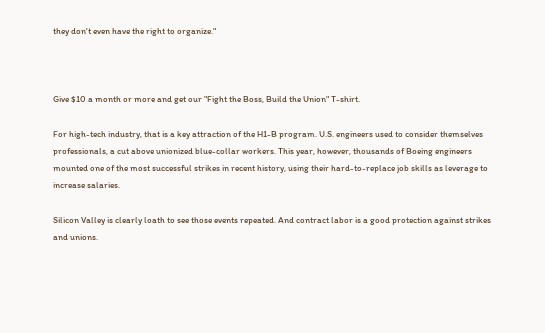they don't even have the right to organize."



Give $10 a month or more and get our "Fight the Boss, Build the Union" T-shirt.

For high-tech industry, that is a key attraction of the H1-B program. U.S. engineers used to consider themselves professionals, a cut above unionized blue-collar workers. This year, however, thousands of Boeing engineers mounted one of the most successful strikes in recent history, using their hard-to-replace job skills as leverage to increase salaries.

Silicon Valley is clearly loath to see those events repeated. And contract labor is a good protection against strikes and unions.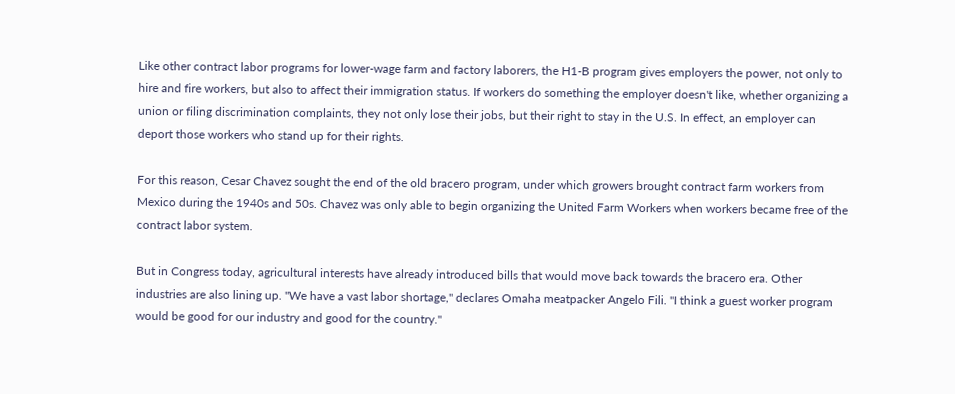Like other contract labor programs for lower-wage farm and factory laborers, the H1-B program gives employers the power, not only to hire and fire workers, but also to affect their immigration status. If workers do something the employer doesn't like, whether organizing a union or filing discrimination complaints, they not only lose their jobs, but their right to stay in the U.S. In effect, an employer can deport those workers who stand up for their rights.

For this reason, Cesar Chavez sought the end of the old bracero program, under which growers brought contract farm workers from Mexico during the 1940s and 50s. Chavez was only able to begin organizing the United Farm Workers when workers became free of the contract labor system.

But in Congress today, agricultural interests have already introduced bills that would move back towards the bracero era. Other industries are also lining up. "We have a vast labor shortage," declares Omaha meatpacker Angelo Fili. "I think a guest worker program would be good for our industry and good for the country."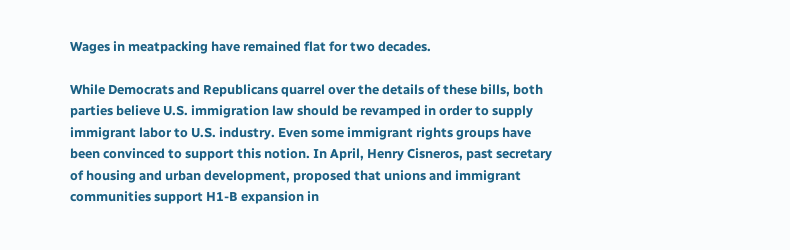Wages in meatpacking have remained flat for two decades.

While Democrats and Republicans quarrel over the details of these bills, both parties believe U.S. immigration law should be revamped in order to supply immigrant labor to U.S. industry. Even some immigrant rights groups have been convinced to support this notion. In April, Henry Cisneros, past secretary of housing and urban development, proposed that unions and immigrant communities support H1-B expansion in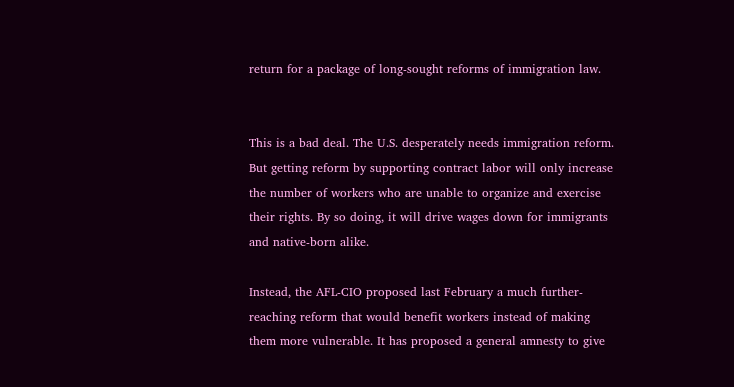return for a package of long-sought reforms of immigration law.


This is a bad deal. The U.S. desperately needs immigration reform. But getting reform by supporting contract labor will only increase the number of workers who are unable to organize and exercise their rights. By so doing, it will drive wages down for immigrants and native-born alike.

Instead, the AFL-CIO proposed last February a much further-reaching reform that would benefit workers instead of making them more vulnerable. It has proposed a general amnesty to give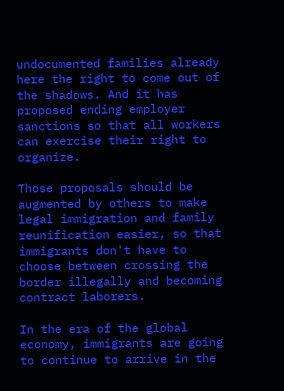undocumented families already here the right to come out of the shadows. And it has proposed ending employer sanctions so that all workers can exercise their right to organize.

Those proposals should be augmented by others to make legal immigration and family reunification easier, so that immigrants don't have to choose between crossing the border illegally and becoming contract laborers.

In the era of the global economy, immigrants are going to continue to arrive in the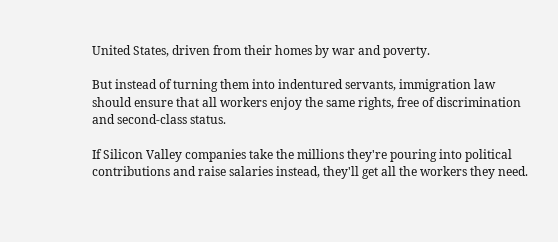United States, driven from their homes by war and poverty.

But instead of turning them into indentured servants, immigration law should ensure that all workers enjoy the same rights, free of discrimination and second-class status.

If Silicon Valley companies take the millions they're pouring into political contributions and raise salaries instead, they'll get all the workers they need.